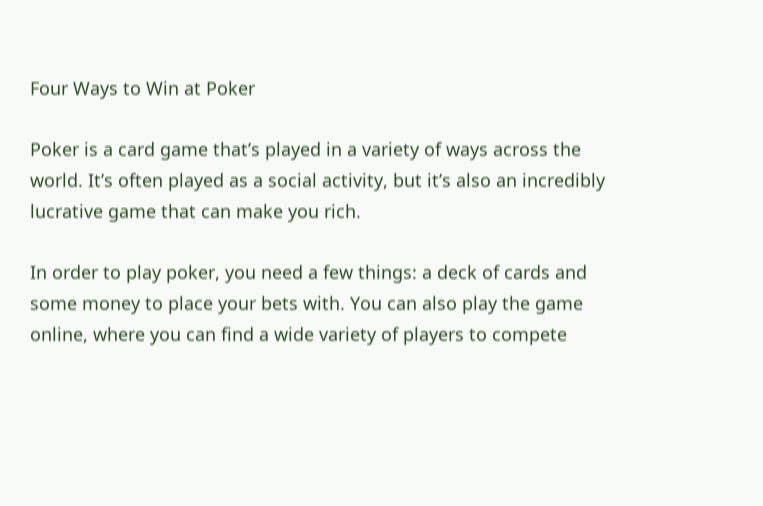Four Ways to Win at Poker

Poker is a card game that’s played in a variety of ways across the world. It’s often played as a social activity, but it’s also an incredibly lucrative game that can make you rich.

In order to play poker, you need a few things: a deck of cards and some money to place your bets with. You can also play the game online, where you can find a wide variety of players to compete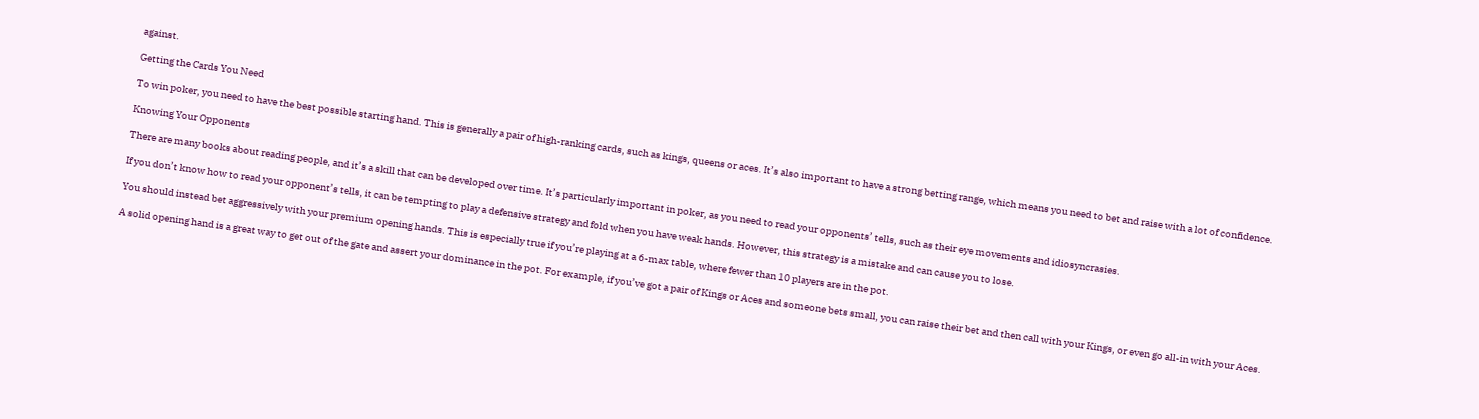against.

Getting the Cards You Need

To win poker, you need to have the best possible starting hand. This is generally a pair of high-ranking cards, such as kings, queens or aces. It’s also important to have a strong betting range, which means you need to bet and raise with a lot of confidence.

Knowing Your Opponents

There are many books about reading people, and it’s a skill that can be developed over time. It’s particularly important in poker, as you need to read your opponents’ tells, such as their eye movements and idiosyncrasies.

If you don’t know how to read your opponent’s tells, it can be tempting to play a defensive strategy and fold when you have weak hands. However, this strategy is a mistake and can cause you to lose.

You should instead bet aggressively with your premium opening hands. This is especially true if you’re playing at a 6-max table, where fewer than 10 players are in the pot.

A solid opening hand is a great way to get out of the gate and assert your dominance in the pot. For example, if you’ve got a pair of Kings or Aces and someone bets small, you can raise their bet and then call with your Kings, or even go all-in with your Aces.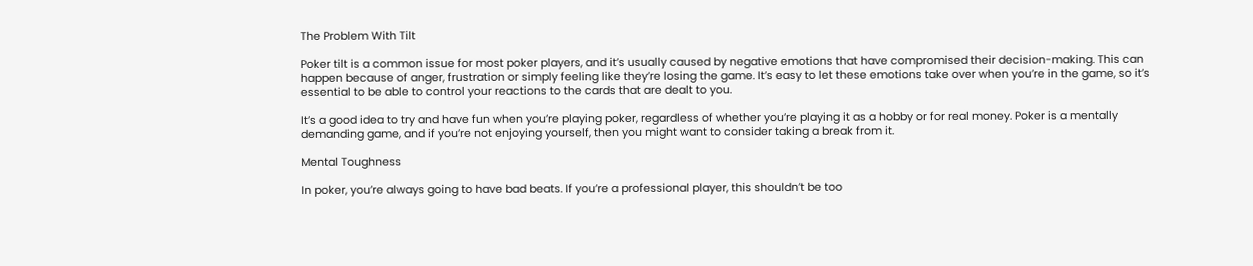The Problem With Tilt

Poker tilt is a common issue for most poker players, and it’s usually caused by negative emotions that have compromised their decision-making. This can happen because of anger, frustration or simply feeling like they’re losing the game. It’s easy to let these emotions take over when you’re in the game, so it’s essential to be able to control your reactions to the cards that are dealt to you.

It’s a good idea to try and have fun when you’re playing poker, regardless of whether you’re playing it as a hobby or for real money. Poker is a mentally demanding game, and if you’re not enjoying yourself, then you might want to consider taking a break from it.

Mental Toughness

In poker, you’re always going to have bad beats. If you’re a professional player, this shouldn’t be too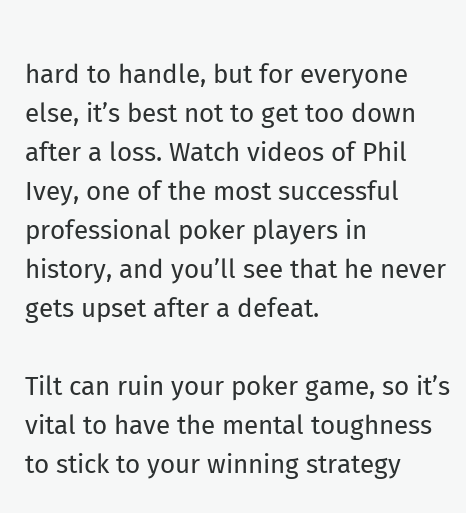hard to handle, but for everyone else, it’s best not to get too down after a loss. Watch videos of Phil Ivey, one of the most successful professional poker players in history, and you’ll see that he never gets upset after a defeat.

Tilt can ruin your poker game, so it’s vital to have the mental toughness to stick to your winning strategy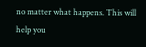no matter what happens. This will help you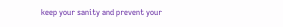keep your sanity and prevent your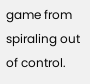game from spiraling out of control.